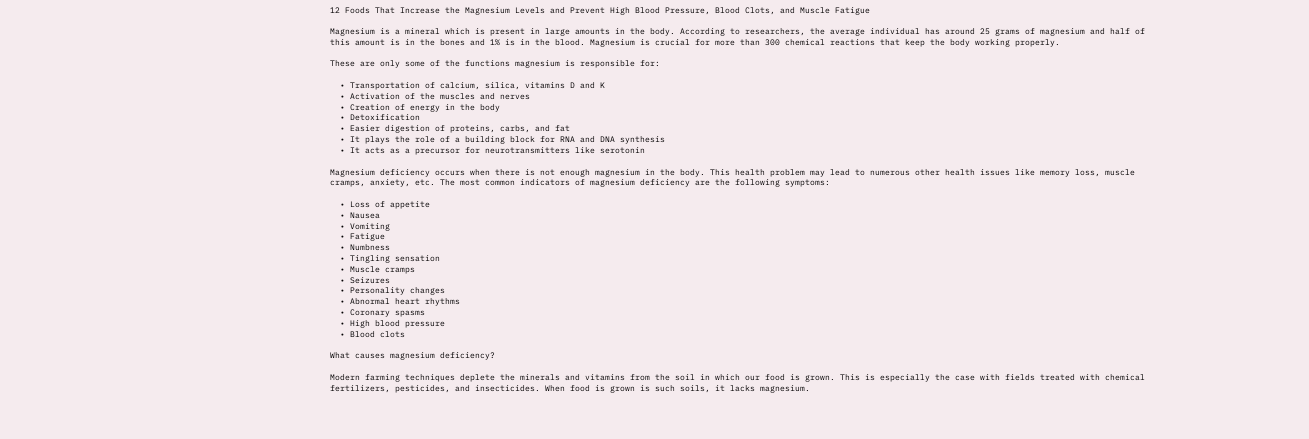12 Foods That Increase the Magnesium Levels and Prevent High Blood Pressure, Blood Clots, and Muscle Fatigue

Magnesium is a mineral which is present in large amounts in the body. According to researchers, the average individual has around 25 grams of magnesium and half of this amount is in the bones and 1% is in the blood. Magnesium is crucial for more than 300 chemical reactions that keep the body working properly.

These are only some of the functions magnesium is responsible for:

  • Transportation of calcium, silica, vitamins D and K
  • Activation of the muscles and nerves
  • Creation of energy in the body
  • Detoxification
  • Easier digestion of proteins, carbs, and fat
  • It plays the role of a building block for RNA and DNA synthesis
  • It acts as a precursor for neurotransmitters like serotonin

Magnesium deficiency occurs when there is not enough magnesium in the body. This health problem may lead to numerous other health issues like memory loss, muscle cramps, anxiety, etc. The most common indicators of magnesium deficiency are the following symptoms:

  • Loss of appetite
  • Nausea
  • Vomiting
  • Fatigue
  • Numbness
  • Tingling sensation
  • Muscle cramps
  • Seizures
  • Personality changes
  • Abnormal heart rhythms
  • Coronary spasms
  • High blood pressure
  • Blood clots

What causes magnesium deficiency?

Modern farming techniques deplete the minerals and vitamins from the soil in which our food is grown. This is especially the case with fields treated with chemical fertilizers, pesticides, and insecticides. When food is grown is such soils, it lacks magnesium.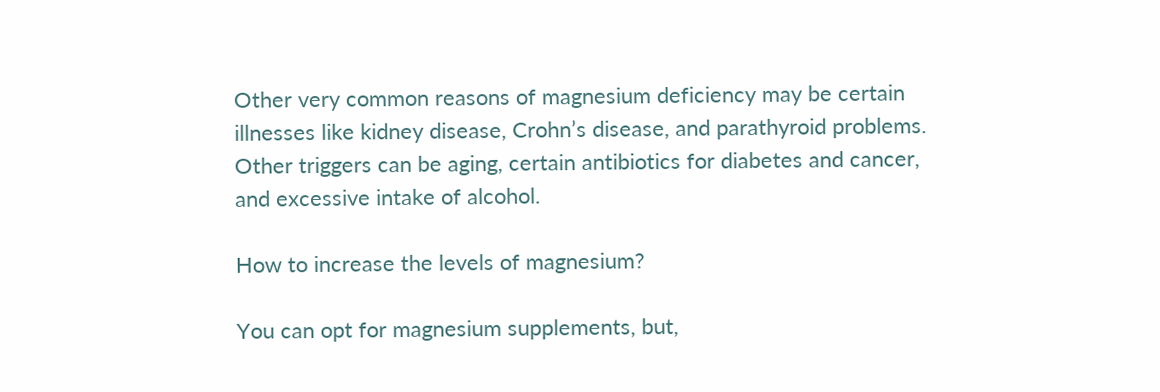Other very common reasons of magnesium deficiency may be certain illnesses like kidney disease, Crohn’s disease, and parathyroid problems. Other triggers can be aging, certain antibiotics for diabetes and cancer, and excessive intake of alcohol.

How to increase the levels of magnesium?

You can opt for magnesium supplements, but,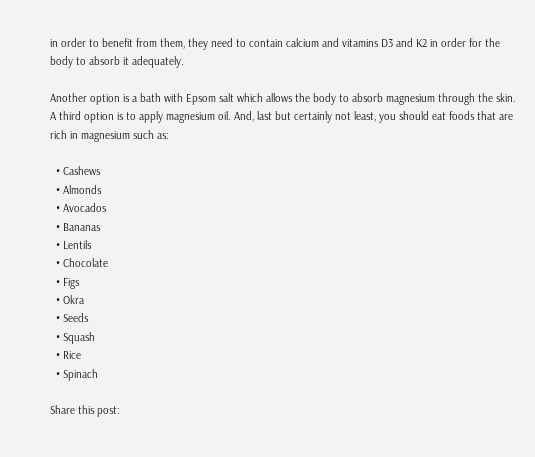in order to benefit from them, they need to contain calcium and vitamins D3 and K2 in order for the body to absorb it adequately.

Another option is a bath with Epsom salt which allows the body to absorb magnesium through the skin. A third option is to apply magnesium oil. And, last but certainly not least, you should eat foods that are rich in magnesium such as:

  • Cashews
  • Almonds
  • Avocados
  • Bananas
  • Lentils
  • Chocolate
  • Figs
  • Okra
  • Seeds
  • Squash
  • Rice
  • Spinach

Share this post: